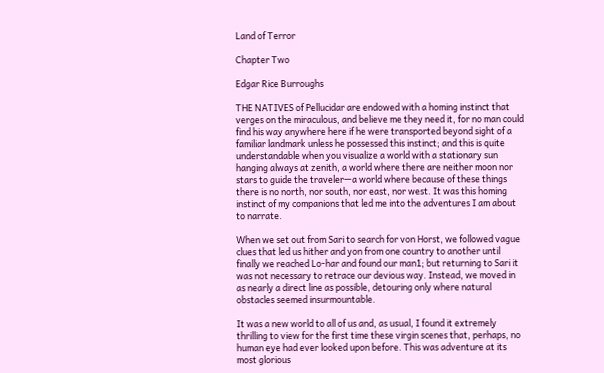Land of Terror

Chapter Two

Edgar Rice Burroughs

THE NATIVES of Pellucidar are endowed with a homing instinct that verges on the miraculous, and believe me they need it, for no man could find his way anywhere here if he were transported beyond sight of a familiar landmark unless he possessed this instinct; and this is quite understandable when you visualize a world with a stationary sun hanging always at zenith, a world where there are neither moon nor stars to guide the traveler—a world where because of these things there is no north, nor south, nor east, nor west. It was this homing instinct of my companions that led me into the adventures I am about to narrate.

When we set out from Sari to search for von Horst, we followed vague clues that led us hither and yon from one country to another until finally we reached Lo-har and found our man1; but returning to Sari it was not necessary to retrace our devious way. Instead, we moved in as nearly a direct line as possible, detouring only where natural obstacles seemed insurmountable.

It was a new world to all of us and, as usual, I found it extremely thrilling to view for the first time these virgin scenes that, perhaps, no human eye had ever looked upon before. This was adventure at its most glorious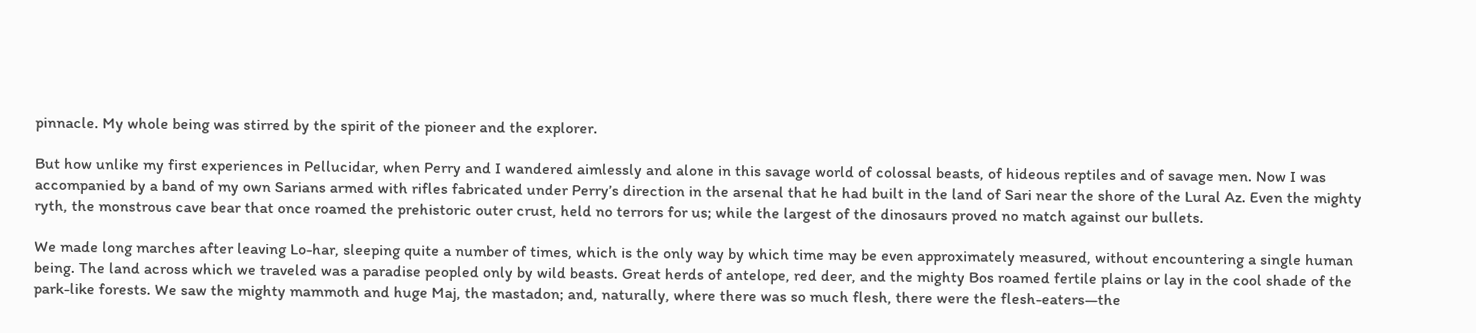pinnacle. My whole being was stirred by the spirit of the pioneer and the explorer.

But how unlike my first experiences in Pellucidar, when Perry and I wandered aimlessly and alone in this savage world of colossal beasts, of hideous reptiles and of savage men. Now I was accompanied by a band of my own Sarians armed with rifles fabricated under Perry’s direction in the arsenal that he had built in the land of Sari near the shore of the Lural Az. Even the mighty ryth, the monstrous cave bear that once roamed the prehistoric outer crust, held no terrors for us; while the largest of the dinosaurs proved no match against our bullets.

We made long marches after leaving Lo-har, sleeping quite a number of times, which is the only way by which time may be even approximately measured, without encountering a single human being. The land across which we traveled was a paradise peopled only by wild beasts. Great herds of antelope, red deer, and the mighty Bos roamed fertile plains or lay in the cool shade of the park-like forests. We saw the mighty mammoth and huge Maj, the mastadon; and, naturally, where there was so much flesh, there were the flesh-eaters—the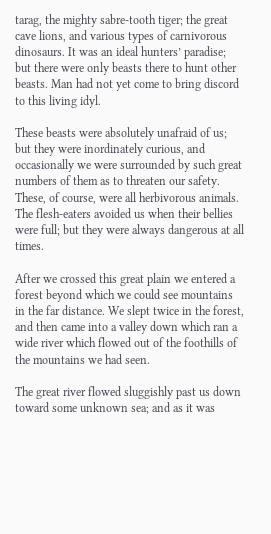tarag, the mighty sabre-tooth tiger; the great cave lions, and various types of carnivorous dinosaurs. It was an ideal hunters’ paradise; but there were only beasts there to hunt other beasts. Man had not yet come to bring discord to this living idyl.

These beasts were absolutely unafraid of us; but they were inordinately curious, and occasionally we were surrounded by such great numbers of them as to threaten our safety. These, of course, were all herbivorous animals. The flesh-eaters avoided us when their bellies were full; but they were always dangerous at all times.

After we crossed this great plain we entered a forest beyond which we could see mountains in the far distance. We slept twice in the forest, and then came into a valley down which ran a wide river which flowed out of the foothills of the mountains we had seen.

The great river flowed sluggishly past us down toward some unknown sea; and as it was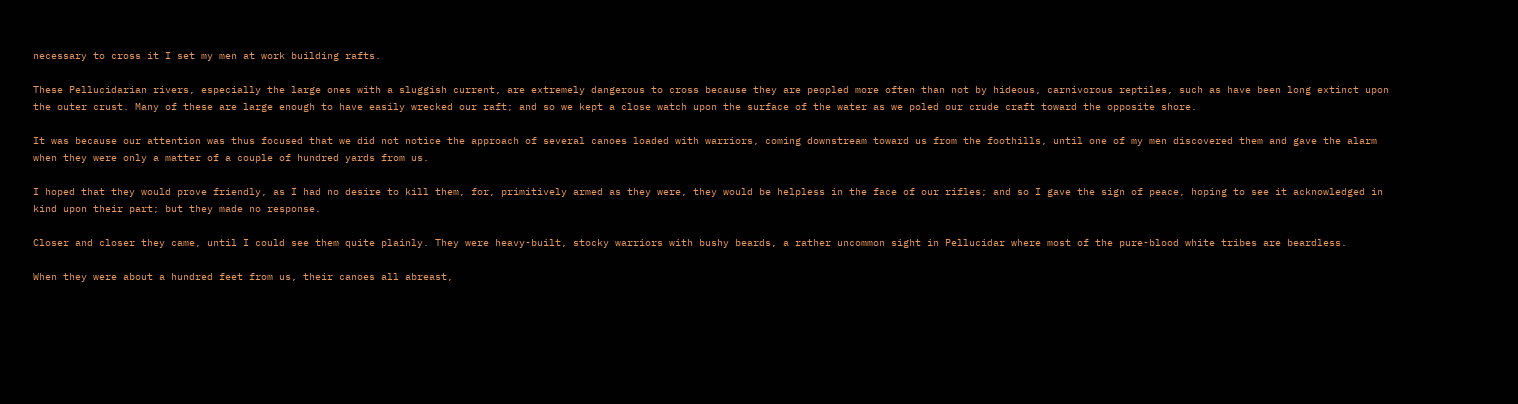necessary to cross it I set my men at work building rafts.

These Pellucidarian rivers, especially the large ones with a sluggish current, are extremely dangerous to cross because they are peopled more often than not by hideous, carnivorous reptiles, such as have been long extinct upon the outer crust. Many of these are large enough to have easily wrecked our raft; and so we kept a close watch upon the surface of the water as we poled our crude craft toward the opposite shore.

It was because our attention was thus focused that we did not notice the approach of several canoes loaded with warriors, coming downstream toward us from the foothills, until one of my men discovered them and gave the alarm when they were only a matter of a couple of hundred yards from us.

I hoped that they would prove friendly, as I had no desire to kill them, for, primitively armed as they were, they would be helpless in the face of our rifles; and so I gave the sign of peace, hoping to see it acknowledged in kind upon their part; but they made no response.

Closer and closer they came, until I could see them quite plainly. They were heavy-built, stocky warriors with bushy beards, a rather uncommon sight in Pellucidar where most of the pure-blood white tribes are beardless.

When they were about a hundred feet from us, their canoes all abreast,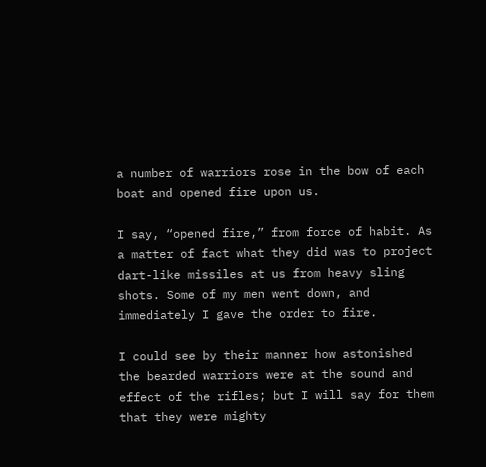a number of warriors rose in the bow of each boat and opened fire upon us.

I say, “opened fire,” from force of habit. As a matter of fact what they did was to project dart-like missiles at us from heavy sling shots. Some of my men went down, and immediately I gave the order to fire.

I could see by their manner how astonished the bearded warriors were at the sound and effect of the rifles; but I will say for them that they were mighty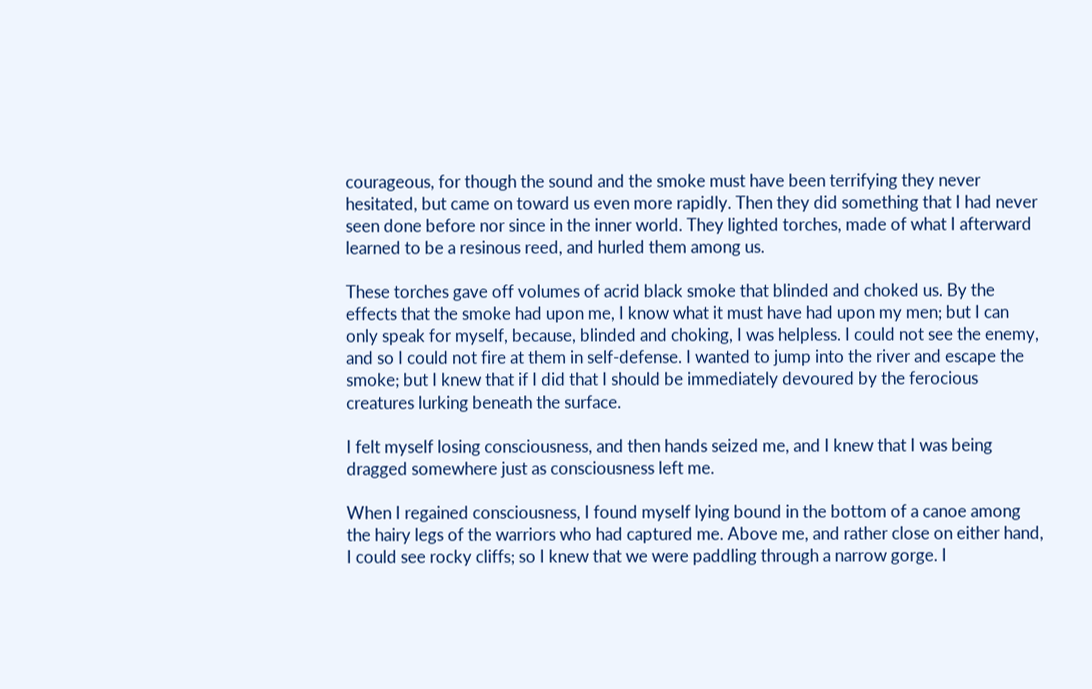courageous, for though the sound and the smoke must have been terrifying they never hesitated, but came on toward us even more rapidly. Then they did something that I had never seen done before nor since in the inner world. They lighted torches, made of what I afterward learned to be a resinous reed, and hurled them among us.

These torches gave off volumes of acrid black smoke that blinded and choked us. By the effects that the smoke had upon me, I know what it must have had upon my men; but I can only speak for myself, because, blinded and choking, I was helpless. I could not see the enemy, and so I could not fire at them in self-defense. I wanted to jump into the river and escape the smoke; but I knew that if I did that I should be immediately devoured by the ferocious creatures lurking beneath the surface.

I felt myself losing consciousness, and then hands seized me, and I knew that I was being dragged somewhere just as consciousness left me.

When I regained consciousness, I found myself lying bound in the bottom of a canoe among the hairy legs of the warriors who had captured me. Above me, and rather close on either hand, I could see rocky cliffs; so I knew that we were paddling through a narrow gorge. I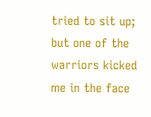tried to sit up; but one of the warriors kicked me in the face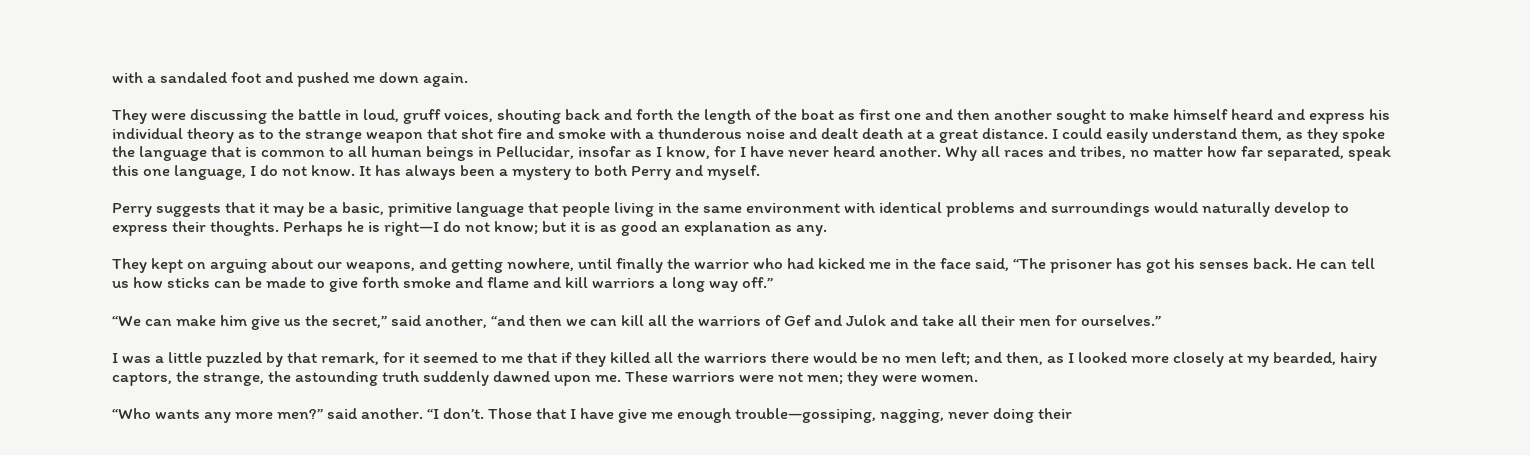with a sandaled foot and pushed me down again.

They were discussing the battle in loud, gruff voices, shouting back and forth the length of the boat as first one and then another sought to make himself heard and express his individual theory as to the strange weapon that shot fire and smoke with a thunderous noise and dealt death at a great distance. I could easily understand them, as they spoke the language that is common to all human beings in Pellucidar, insofar as I know, for I have never heard another. Why all races and tribes, no matter how far separated, speak this one language, I do not know. It has always been a mystery to both Perry and myself.

Perry suggests that it may be a basic, primitive language that people living in the same environment with identical problems and surroundings would naturally develop to express their thoughts. Perhaps he is right—I do not know; but it is as good an explanation as any.

They kept on arguing about our weapons, and getting nowhere, until finally the warrior who had kicked me in the face said, “The prisoner has got his senses back. He can tell us how sticks can be made to give forth smoke and flame and kill warriors a long way off.”

“We can make him give us the secret,” said another, “and then we can kill all the warriors of Gef and Julok and take all their men for ourselves.”

I was a little puzzled by that remark, for it seemed to me that if they killed all the warriors there would be no men left; and then, as I looked more closely at my bearded, hairy captors, the strange, the astounding truth suddenly dawned upon me. These warriors were not men; they were women.

“Who wants any more men?” said another. “I don’t. Those that I have give me enough trouble—gossiping, nagging, never doing their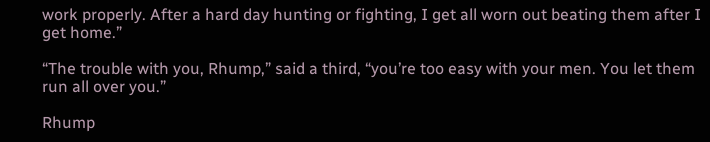work properly. After a hard day hunting or fighting, I get all worn out beating them after I get home.”

“The trouble with you, Rhump,” said a third, “you’re too easy with your men. You let them run all over you.”

Rhump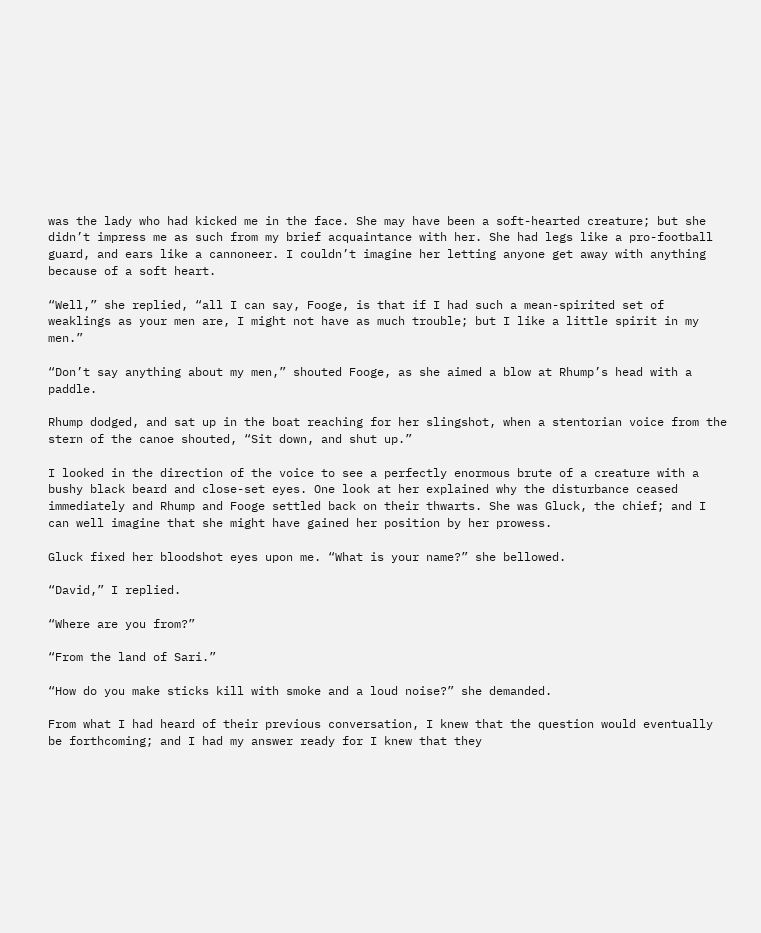was the lady who had kicked me in the face. She may have been a soft-hearted creature; but she didn’t impress me as such from my brief acquaintance with her. She had legs like a pro-football guard, and ears like a cannoneer. I couldn’t imagine her letting anyone get away with anything because of a soft heart.

“Well,” she replied, “all I can say, Fooge, is that if I had such a mean-spirited set of weaklings as your men are, I might not have as much trouble; but I like a little spirit in my men.”

“Don’t say anything about my men,” shouted Fooge, as she aimed a blow at Rhump’s head with a paddle.

Rhump dodged, and sat up in the boat reaching for her slingshot, when a stentorian voice from the stern of the canoe shouted, “Sit down, and shut up.”

I looked in the direction of the voice to see a perfectly enormous brute of a creature with a bushy black beard and close-set eyes. One look at her explained why the disturbance ceased immediately and Rhump and Fooge settled back on their thwarts. She was Gluck, the chief; and I can well imagine that she might have gained her position by her prowess.

Gluck fixed her bloodshot eyes upon me. “What is your name?” she bellowed.

“David,” I replied.

“Where are you from?”

“From the land of Sari.”

“How do you make sticks kill with smoke and a loud noise?” she demanded.

From what I had heard of their previous conversation, I knew that the question would eventually be forthcoming; and I had my answer ready for I knew that they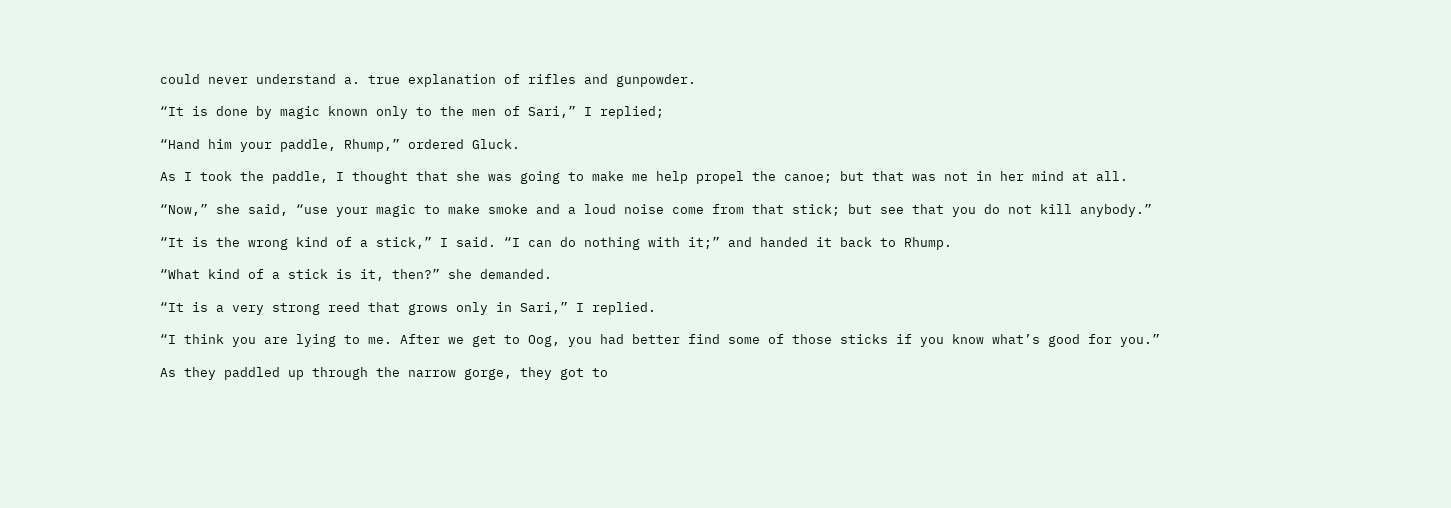could never understand a. true explanation of rifles and gunpowder.

“It is done by magic known only to the men of Sari,” I replied;

“Hand him your paddle, Rhump,” ordered Gluck.

As I took the paddle, I thought that she was going to make me help propel the canoe; but that was not in her mind at all.

“Now,” she said, “use your magic to make smoke and a loud noise come from that stick; but see that you do not kill anybody.”

“It is the wrong kind of a stick,” I said. “I can do nothing with it;” and handed it back to Rhump.

“What kind of a stick is it, then?” she demanded.

“It is a very strong reed that grows only in Sari,” I replied.

“I think you are lying to me. After we get to Oog, you had better find some of those sticks if you know what’s good for you.”

As they paddled up through the narrow gorge, they got to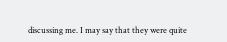discussing me. I may say that they were quite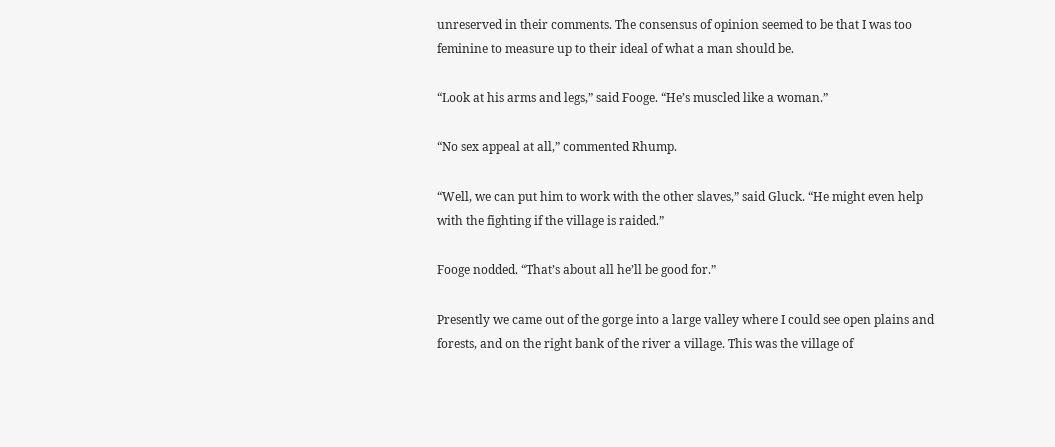unreserved in their comments. The consensus of opinion seemed to be that I was too feminine to measure up to their ideal of what a man should be.

“Look at his arms and legs,” said Fooge. “He’s muscled like a woman.”

“No sex appeal at all,” commented Rhump.

“Well, we can put him to work with the other slaves,” said Gluck. “He might even help with the fighting if the village is raided.”

Fooge nodded. “That’s about all he’ll be good for.”

Presently we came out of the gorge into a large valley where I could see open plains and forests, and on the right bank of the river a village. This was the village of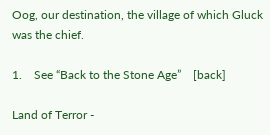Oog, our destination, the village of which Gluck was the chief.

1.    See “Back to the Stone Age”    [back]

Land of Terror -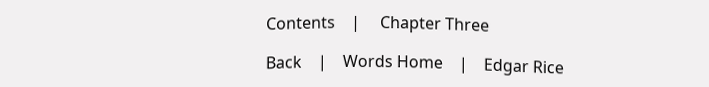Contents    |     Chapter Three

Back    |    Words Home    |    Edgar Rice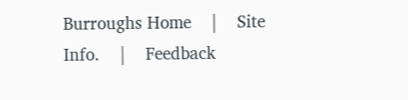Burroughs Home    |    Site Info.    |    Feedback